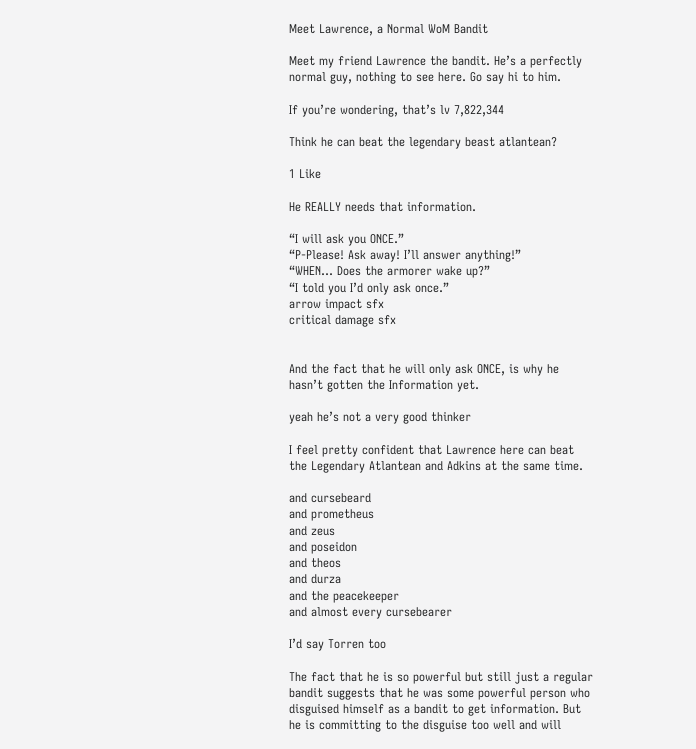Meet Lawrence, a Normal WoM Bandit

Meet my friend Lawrence the bandit. He’s a perfectly normal guy, nothing to see here. Go say hi to him.

If you’re wondering, that’s lv 7,822,344

Think he can beat the legendary beast atlantean?

1 Like

He REALLY needs that information.

“I will ask you ONCE.”
“P-Please! Ask away! I’ll answer anything!”
“WHEN… Does the armorer wake up?”
“I told you I’d only ask once.”
arrow impact sfx
critical damage sfx


And the fact that he will only ask ONCE, is why he hasn’t gotten the Information yet.

yeah he’s not a very good thinker

I feel pretty confident that Lawrence here can beat the Legendary Atlantean and Adkins at the same time.

and cursebeard
and prometheus
and zeus
and poseidon
and theos
and durza
and the peacekeeper
and almost every cursebearer

I’d say Torren too

The fact that he is so powerful but still just a regular bandit suggests that he was some powerful person who disguised himself as a bandit to get information. But he is committing to the disguise too well and will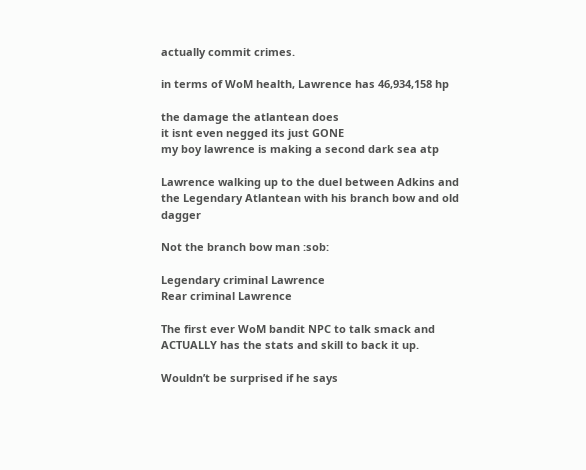actually commit crimes.

in terms of WoM health, Lawrence has 46,934,158 hp

the damage the atlantean does
it isnt even negged its just GONE
my boy lawrence is making a second dark sea atp

Lawrence walking up to the duel between Adkins and the Legendary Atlantean with his branch bow and old dagger

Not the branch bow man :sob:

Legendary criminal Lawrence
Rear criminal Lawrence

The first ever WoM bandit NPC to talk smack and ACTUALLY has the stats and skill to back it up.

Wouldn’t be surprised if he says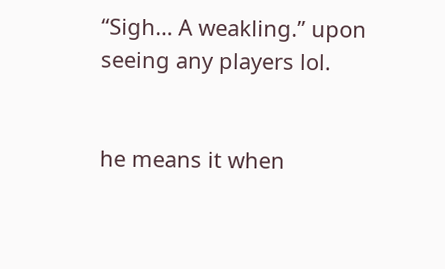“Sigh… A weakling.” upon seeing any players lol.


he means it when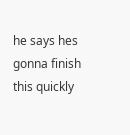he says hes gonna finish this quickly